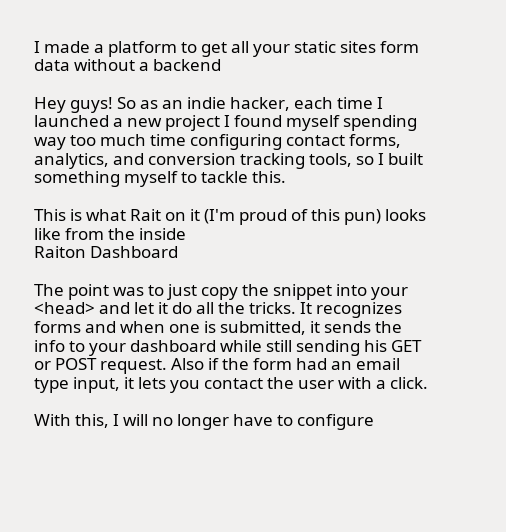I made a platform to get all your static sites form data without a backend

Hey guys! So as an indie hacker, each time I launched a new project I found myself spending way too much time configuring contact forms, analytics, and conversion tracking tools, so I built something myself to tackle this.

This is what Rait on it (I'm proud of this pun) looks like from the inside
Raiton Dashboard

The point was to just copy the snippet into your <head> and let it do all the tricks. It recognizes forms and when one is submitted, it sends the info to your dashboard while still sending his GET or POST request. Also if the form had an email type input, it lets you contact the user with a click.

With this, I will no longer have to configure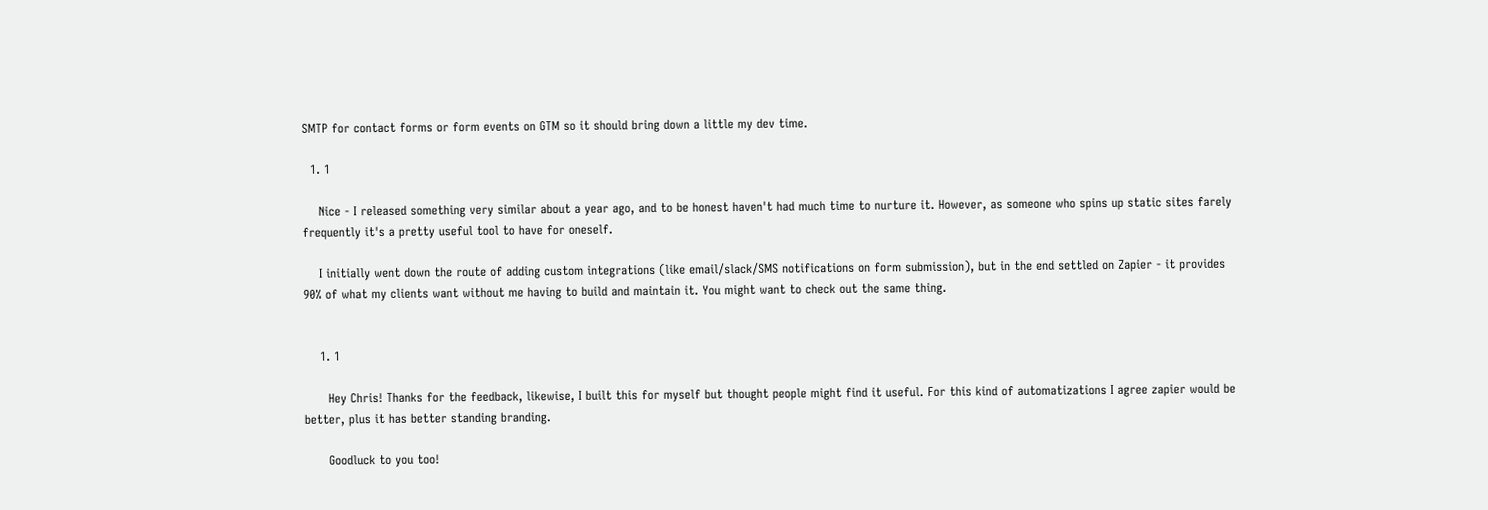SMTP for contact forms or form events on GTM so it should bring down a little my dev time.

  1. 1

    Nice - I released something very similar about a year ago, and to be honest haven't had much time to nurture it. However, as someone who spins up static sites farely frequently it's a pretty useful tool to have for oneself.

    I initially went down the route of adding custom integrations (like email/slack/SMS notifications on form submission), but in the end settled on Zapier - it provides 90% of what my clients want without me having to build and maintain it. You might want to check out the same thing.


    1. 1

      Hey Chris! Thanks for the feedback, likewise, I built this for myself but thought people might find it useful. For this kind of automatizations I agree zapier would be better, plus it has better standing branding.

      Goodluck to you too!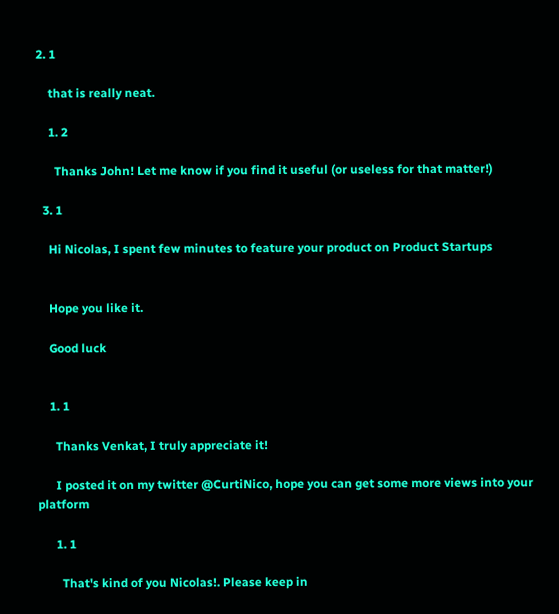2. 1

    that is really neat.

    1. 2

      Thanks John! Let me know if you find it useful (or useless for that matter!)

  3. 1

    Hi Nicolas, I spent few minutes to feature your product on Product Startups


    Hope you like it.

    Good luck


    1. 1

      Thanks Venkat, I truly appreciate it!

      I posted it on my twitter @CurtiNico, hope you can get some more views into your platform

      1. 1

        That's kind of you Nicolas!. Please keep in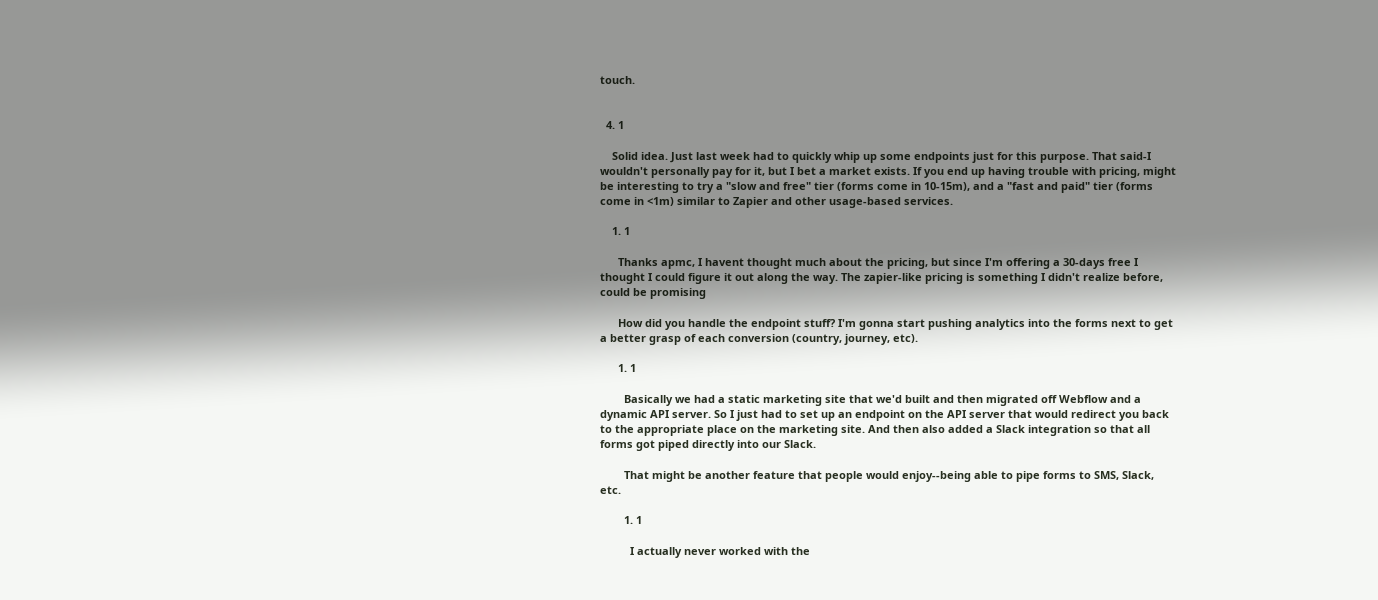touch.


  4. 1

    Solid idea. Just last week had to quickly whip up some endpoints just for this purpose. That said-I wouldn't personally pay for it, but I bet a market exists. If you end up having trouble with pricing, might be interesting to try a "slow and free" tier (forms come in 10-15m), and a "fast and paid" tier (forms come in <1m) similar to Zapier and other usage-based services.

    1. 1

      Thanks apmc, I havent thought much about the pricing, but since I'm offering a 30-days free I thought I could figure it out along the way. The zapier-like pricing is something I didn't realize before, could be promising

      How did you handle the endpoint stuff? I'm gonna start pushing analytics into the forms next to get a better grasp of each conversion (country, journey, etc).

      1. 1

        Basically we had a static marketing site that we'd built and then migrated off Webflow and a dynamic API server. So I just had to set up an endpoint on the API server that would redirect you back to the appropriate place on the marketing site. And then also added a Slack integration so that all forms got piped directly into our Slack.

        That might be another feature that people would enjoy--being able to pipe forms to SMS, Slack, etc.

        1. 1

          I actually never worked with the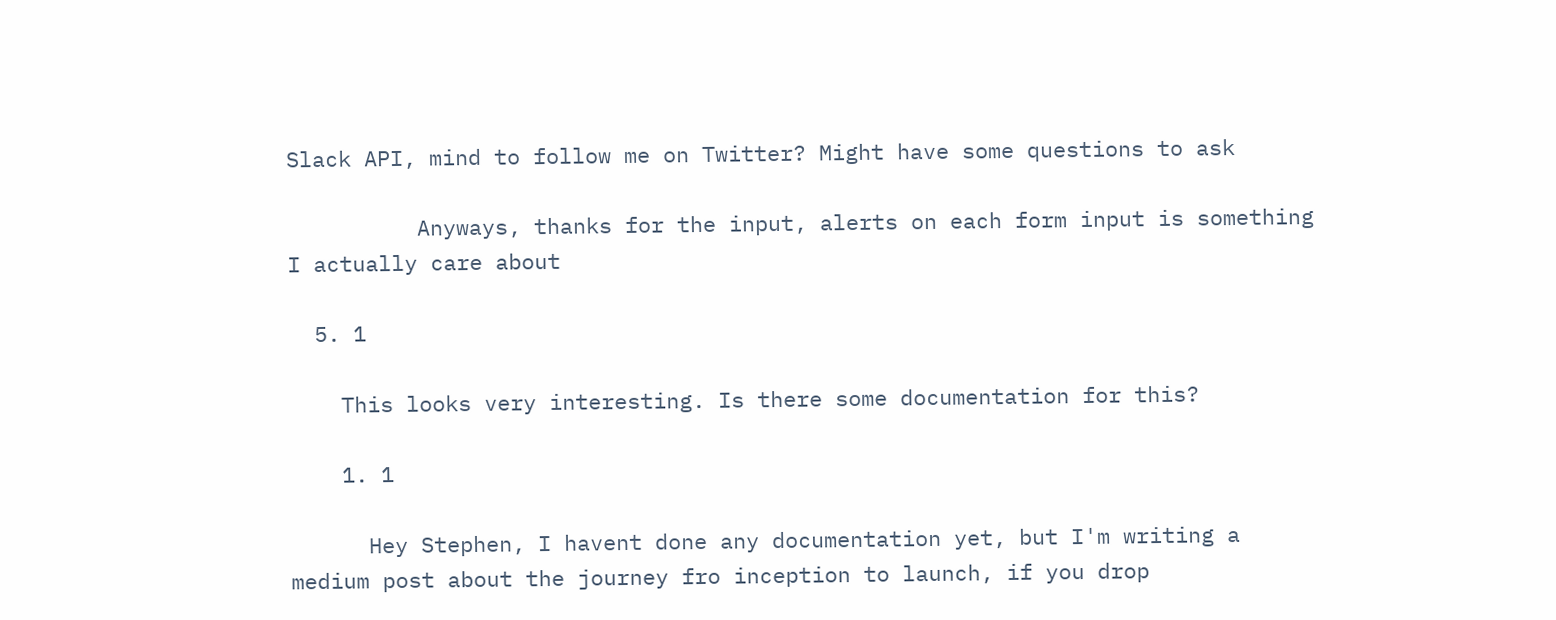Slack API, mind to follow me on Twitter? Might have some questions to ask

          Anyways, thanks for the input, alerts on each form input is something I actually care about

  5. 1

    This looks very interesting. Is there some documentation for this?

    1. 1

      Hey Stephen, I havent done any documentation yet, but I'm writing a medium post about the journey fro inception to launch, if you drop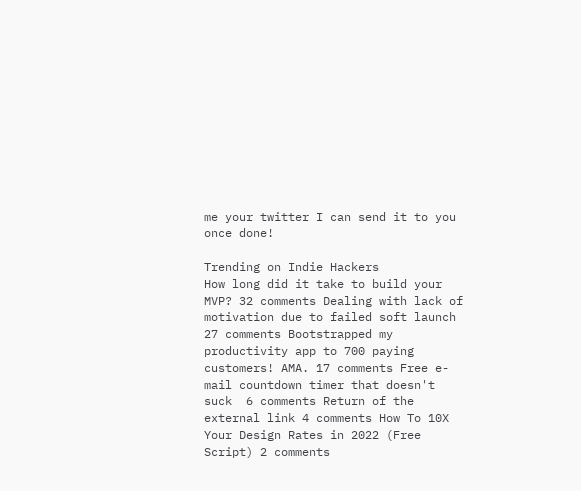me your twitter I can send it to you once done!

Trending on Indie Hackers
How long did it take to build your MVP? 32 comments Dealing with lack of motivation due to failed soft launch 27 comments Bootstrapped my productivity app to 700 paying customers! AMA. 17 comments Free e-mail countdown timer that doesn't suck  6 comments Return of the external link 4 comments How To 10X Your Design Rates in 2022 (Free Script) 2 comments